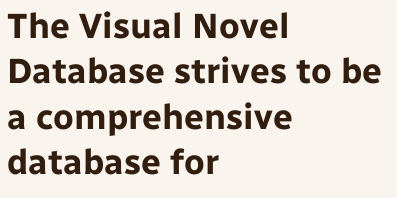The Visual Novel Database strives to be a comprehensive database for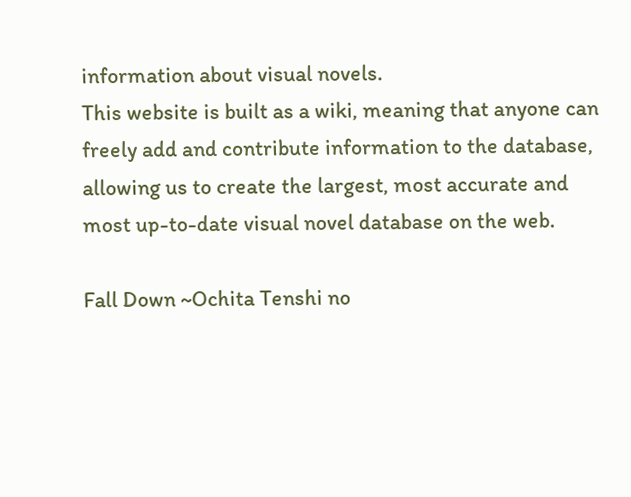information about visual novels.
This website is built as a wiki, meaning that anyone can freely add and contribute information to the database, allowing us to create the largest, most accurate and most up-to-date visual novel database on the web.

Fall Down ~Ochita Tenshi no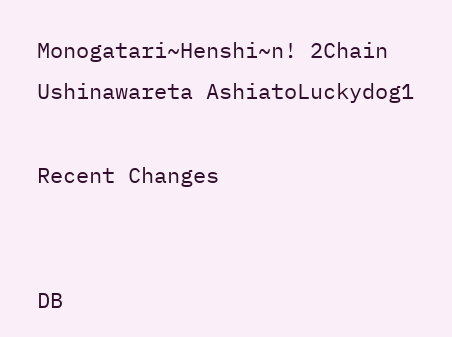Monogatari~Henshi~n! 2Chain Ushinawareta AshiatoLuckydog1

Recent Changes


DB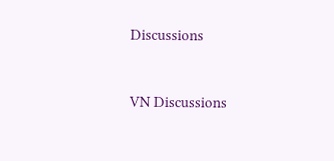Discussions


VN Discussions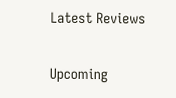Latest Reviews

Upcoming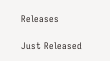Releases

Just Released